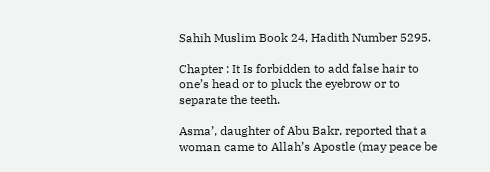Sahih Muslim Book 24, Hadith Number 5295.

Chapter : It Is forbidden to add false hair to one’s head or to pluck the eyebrow or to separate the teeth.

Asma’, daughter of Abu Bakr, reported that a woman came to Allah’s Apostle (may peace be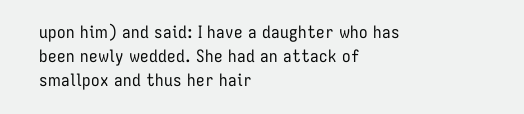upon him) and said: I have a daughter who has been newly wedded. She had an attack of smallpox and thus her hair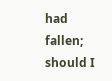had fallen; should I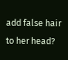add false hair to her head?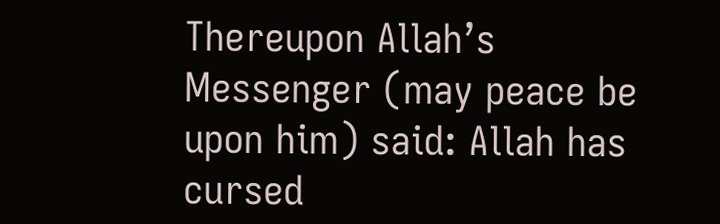Thereupon Allah’s Messenger (may peace be upon him) said: Allah has cursed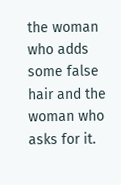the woman who adds some false hair and the woman who asks for it.